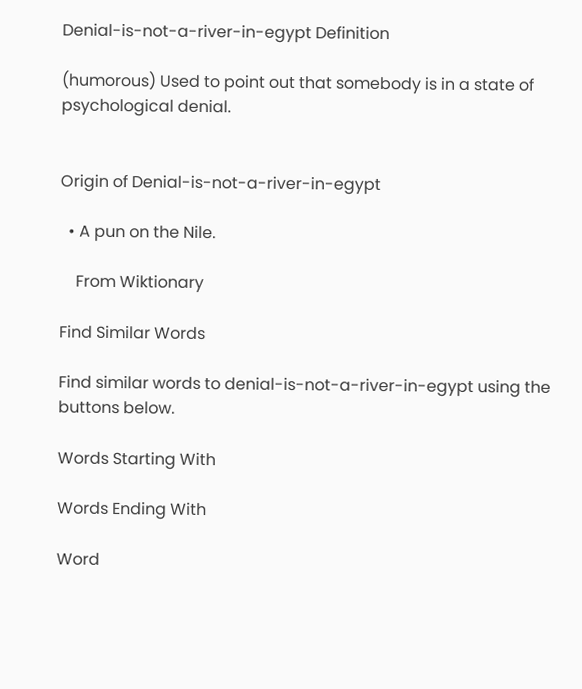Denial-is-not-a-river-in-egypt Definition

(humorous) Used to point out that somebody is in a state of psychological denial.


Origin of Denial-is-not-a-river-in-egypt

  • A pun on the Nile.

    From Wiktionary

Find Similar Words

Find similar words to denial-is-not-a-river-in-egypt using the buttons below.

Words Starting With

Words Ending With

Word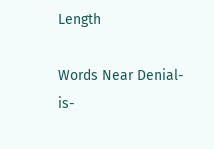Length

Words Near Denial-is-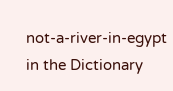not-a-river-in-egypt in the Dictionary